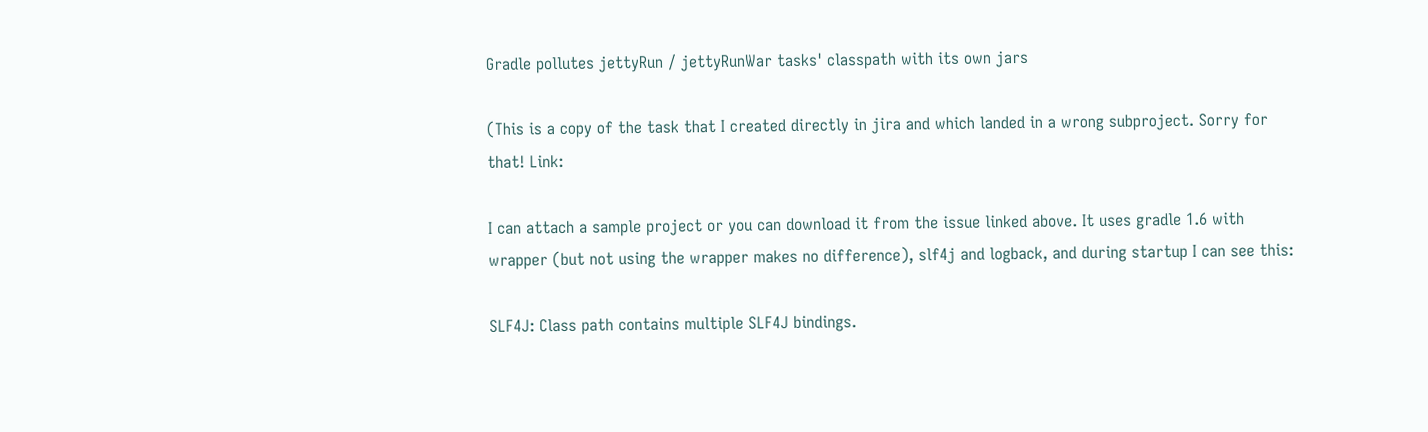Gradle pollutes jettyRun / jettyRunWar tasks' classpath with its own jars

(This is a copy of the task that I created directly in jira and which landed in a wrong subproject. Sorry for that! Link:

I can attach a sample project or you can download it from the issue linked above. It uses gradle 1.6 with wrapper (but not using the wrapper makes no difference), slf4j and logback, and during startup I can see this:

SLF4J: Class path contains multiple SLF4J bindings.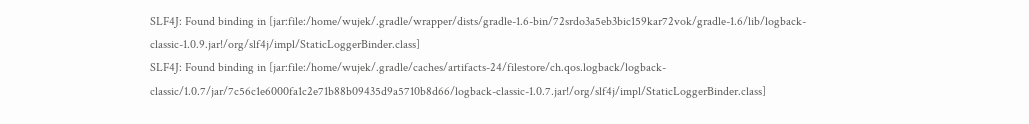SLF4J: Found binding in [jar:file:/home/wujek/.gradle/wrapper/dists/gradle-1.6-bin/72srdo3a5eb3bic159kar72vok/gradle-1.6/lib/logback-classic-1.0.9.jar!/org/slf4j/impl/StaticLoggerBinder.class]
SLF4J: Found binding in [jar:file:/home/wujek/.gradle/caches/artifacts-24/filestore/ch.qos.logback/logback-classic/1.0.7/jar/7c56c1e6000fa1c2e71b88b09435d9a5710b8d66/logback-classic-1.0.7.jar!/org/slf4j/impl/StaticLoggerBinder.class]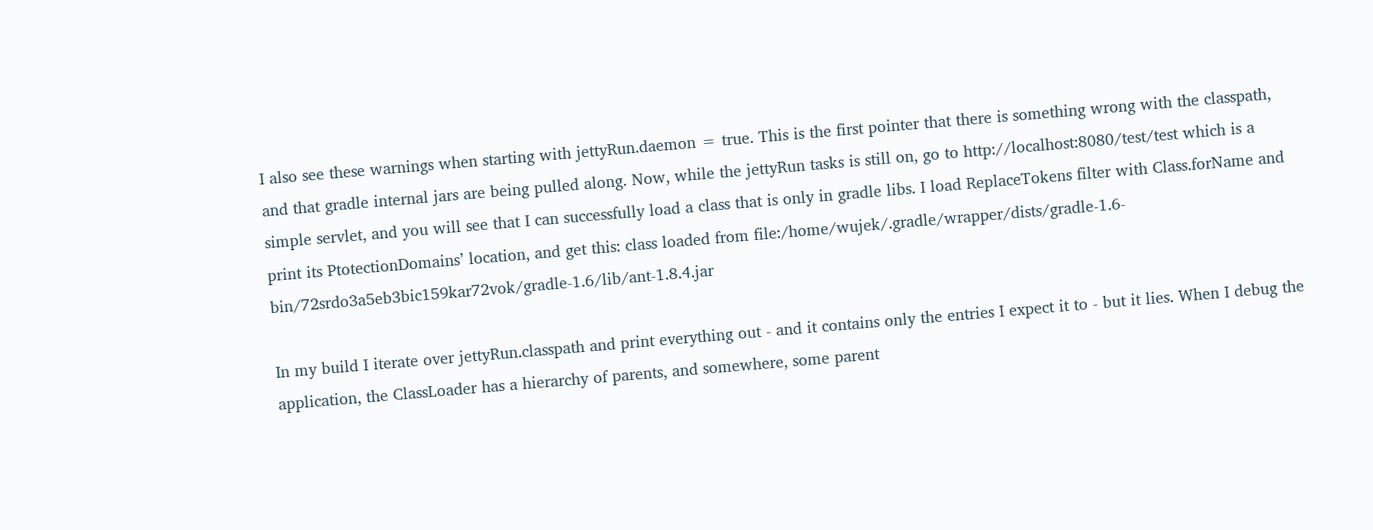I also see these warnings when starting with jettyRun.daemon = true. This is the first pointer that there is something wrong with the classpath, and that gradle internal jars are being pulled along. Now, while the jettyRun tasks is still on, go to http://localhost:8080/test/test which is a simple servlet, and you will see that I can successfully load a class that is only in gradle libs. I load ReplaceTokens filter with Class.forName and print its PtotectionDomains’ location, and get this: class loaded from file:/home/wujek/.gradle/wrapper/dists/gradle-1.6-bin/72srdo3a5eb3bic159kar72vok/gradle-1.6/lib/ant-1.8.4.jar

In my build I iterate over jettyRun.classpath and print everything out - and it contains only the entries I expect it to - but it lies. When I debug the application, the ClassLoader has a hierarchy of parents, and somewhere, some parent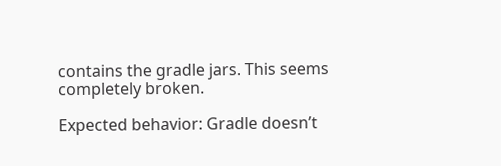contains the gradle jars. This seems completely broken.

Expected behavior: Gradle doesn’t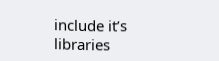include it’s libraries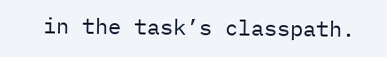in the task’s classpath.